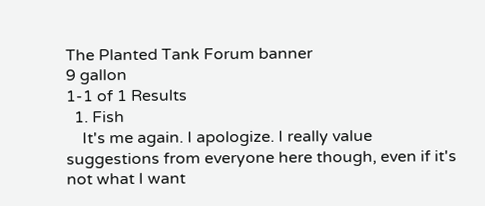The Planted Tank Forum banner
9 gallon
1-1 of 1 Results
  1. Fish
    It's me again. I apologize. I really value suggestions from everyone here though, even if it's not what I want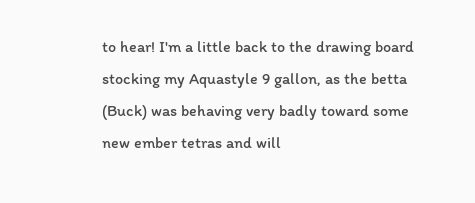to hear! I'm a little back to the drawing board stocking my Aquastyle 9 gallon, as the betta (Buck) was behaving very badly toward some new ember tetras and will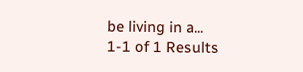be living in a...
1-1 of 1 Results